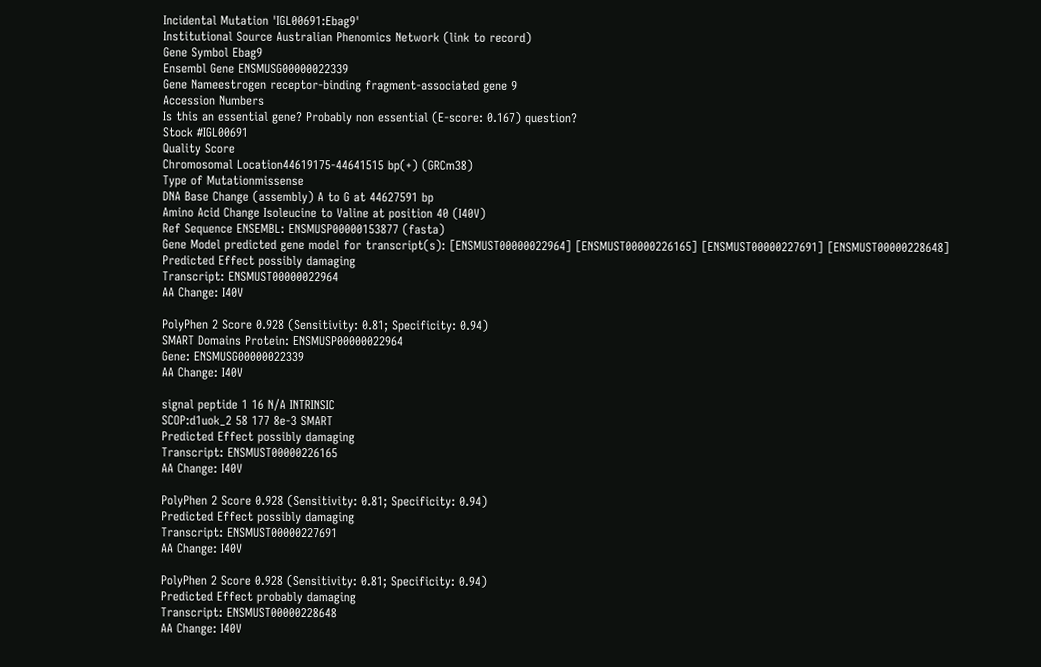Incidental Mutation 'IGL00691:Ebag9'
Institutional Source Australian Phenomics Network (link to record)
Gene Symbol Ebag9
Ensembl Gene ENSMUSG00000022339
Gene Nameestrogen receptor-binding fragment-associated gene 9
Accession Numbers
Is this an essential gene? Probably non essential (E-score: 0.167) question?
Stock #IGL00691
Quality Score
Chromosomal Location44619175-44641515 bp(+) (GRCm38)
Type of Mutationmissense
DNA Base Change (assembly) A to G at 44627591 bp
Amino Acid Change Isoleucine to Valine at position 40 (I40V)
Ref Sequence ENSEMBL: ENSMUSP00000153877 (fasta)
Gene Model predicted gene model for transcript(s): [ENSMUST00000022964] [ENSMUST00000226165] [ENSMUST00000227691] [ENSMUST00000228648]
Predicted Effect possibly damaging
Transcript: ENSMUST00000022964
AA Change: I40V

PolyPhen 2 Score 0.928 (Sensitivity: 0.81; Specificity: 0.94)
SMART Domains Protein: ENSMUSP00000022964
Gene: ENSMUSG00000022339
AA Change: I40V

signal peptide 1 16 N/A INTRINSIC
SCOP:d1uok_2 58 177 8e-3 SMART
Predicted Effect possibly damaging
Transcript: ENSMUST00000226165
AA Change: I40V

PolyPhen 2 Score 0.928 (Sensitivity: 0.81; Specificity: 0.94)
Predicted Effect possibly damaging
Transcript: ENSMUST00000227691
AA Change: I40V

PolyPhen 2 Score 0.928 (Sensitivity: 0.81; Specificity: 0.94)
Predicted Effect probably damaging
Transcript: ENSMUST00000228648
AA Change: I40V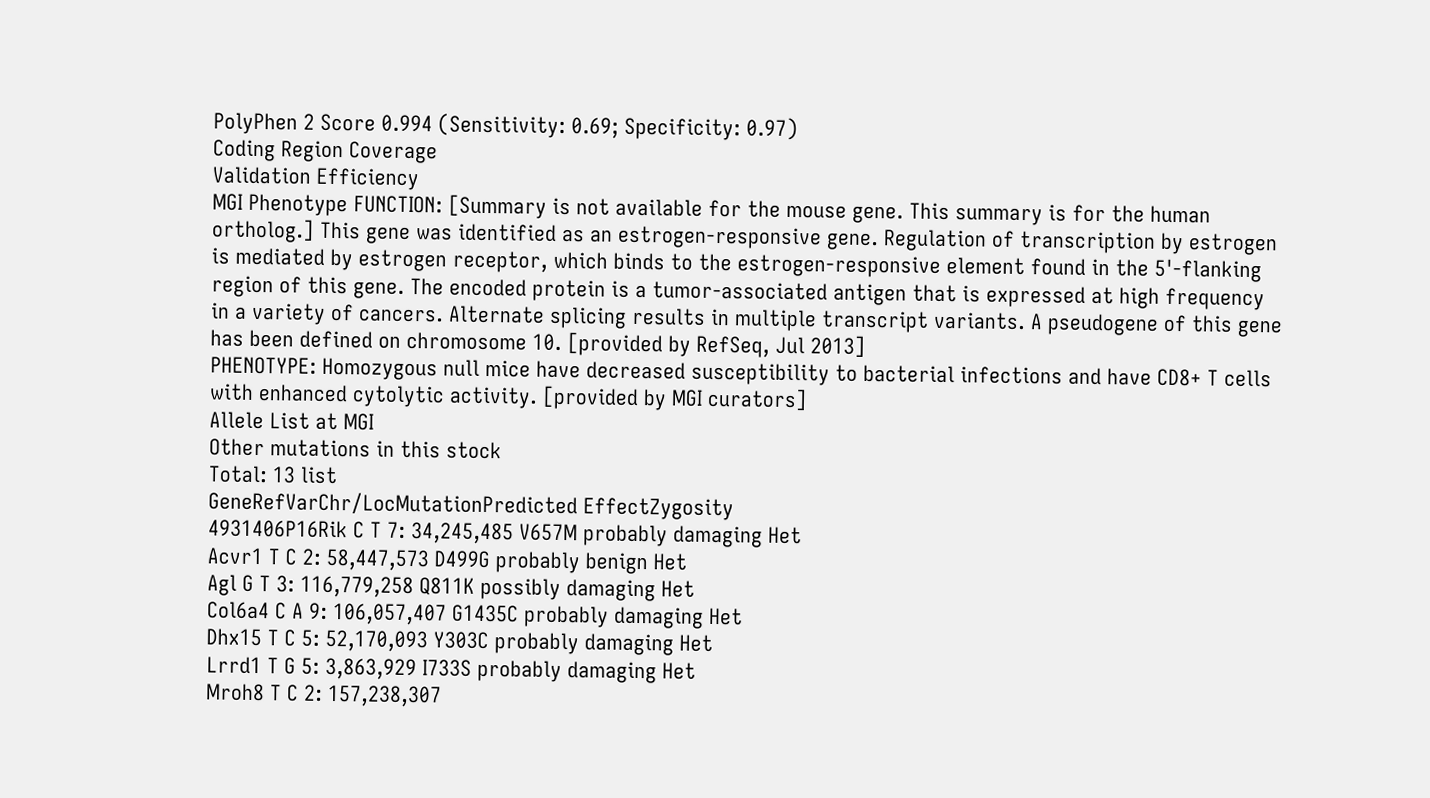PolyPhen 2 Score 0.994 (Sensitivity: 0.69; Specificity: 0.97)
Coding Region Coverage
Validation Efficiency
MGI Phenotype FUNCTION: [Summary is not available for the mouse gene. This summary is for the human ortholog.] This gene was identified as an estrogen-responsive gene. Regulation of transcription by estrogen is mediated by estrogen receptor, which binds to the estrogen-responsive element found in the 5'-flanking region of this gene. The encoded protein is a tumor-associated antigen that is expressed at high frequency in a variety of cancers. Alternate splicing results in multiple transcript variants. A pseudogene of this gene has been defined on chromosome 10. [provided by RefSeq, Jul 2013]
PHENOTYPE: Homozygous null mice have decreased susceptibility to bacterial infections and have CD8+ T cells with enhanced cytolytic activity. [provided by MGI curators]
Allele List at MGI
Other mutations in this stock
Total: 13 list
GeneRefVarChr/LocMutationPredicted EffectZygosity
4931406P16Rik C T 7: 34,245,485 V657M probably damaging Het
Acvr1 T C 2: 58,447,573 D499G probably benign Het
Agl G T 3: 116,779,258 Q811K possibly damaging Het
Col6a4 C A 9: 106,057,407 G1435C probably damaging Het
Dhx15 T C 5: 52,170,093 Y303C probably damaging Het
Lrrd1 T G 5: 3,863,929 I733S probably damaging Het
Mroh8 T C 2: 157,238,307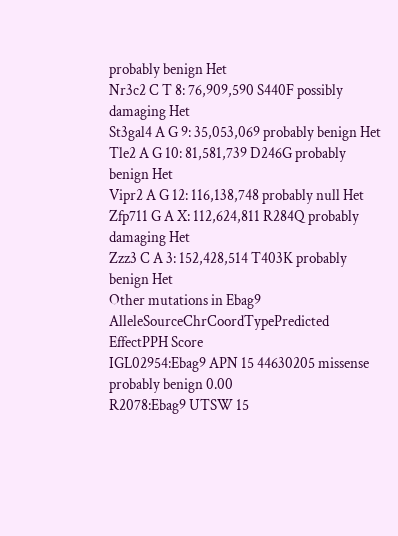probably benign Het
Nr3c2 C T 8: 76,909,590 S440F possibly damaging Het
St3gal4 A G 9: 35,053,069 probably benign Het
Tle2 A G 10: 81,581,739 D246G probably benign Het
Vipr2 A G 12: 116,138,748 probably null Het
Zfp711 G A X: 112,624,811 R284Q probably damaging Het
Zzz3 C A 3: 152,428,514 T403K probably benign Het
Other mutations in Ebag9
AlleleSourceChrCoordTypePredicted EffectPPH Score
IGL02954:Ebag9 APN 15 44630205 missense probably benign 0.00
R2078:Ebag9 UTSW 15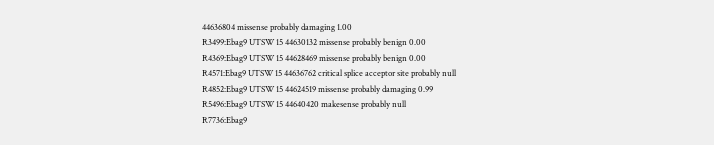44636804 missense probably damaging 1.00
R3499:Ebag9 UTSW 15 44630132 missense probably benign 0.00
R4369:Ebag9 UTSW 15 44628469 missense probably benign 0.00
R4571:Ebag9 UTSW 15 44636762 critical splice acceptor site probably null
R4852:Ebag9 UTSW 15 44624519 missense probably damaging 0.99
R5496:Ebag9 UTSW 15 44640420 makesense probably null
R7736:Ebag9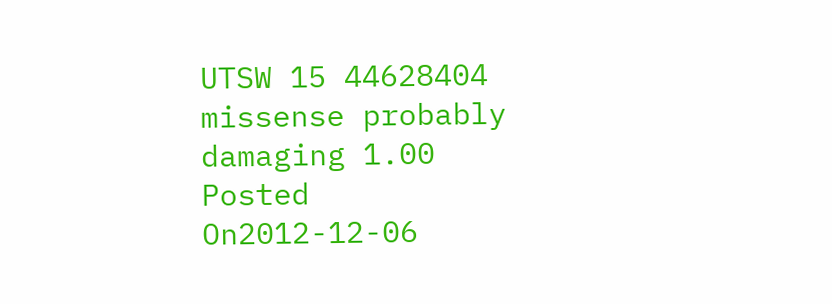UTSW 15 44628404 missense probably damaging 1.00
Posted On2012-12-06